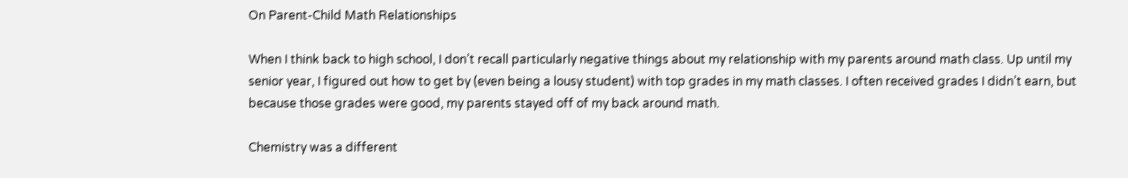On Parent-Child Math Relationships

When I think back to high school, I don’t recall particularly negative things about my relationship with my parents around math class. Up until my senior year, I figured out how to get by (even being a lousy student) with top grades in my math classes. I often received grades I didn’t earn, but because those grades were good, my parents stayed off of my back around math.

Chemistry was a different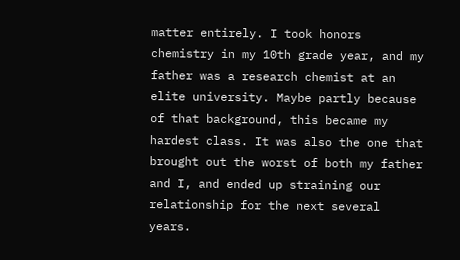matter entirely. I took honors chemistry in my 10th grade year, and my father was a research chemist at an elite university. Maybe partly because of that background, this became my hardest class. It was also the one that brought out the worst of both my father and I, and ended up straining our relationship for the next several years.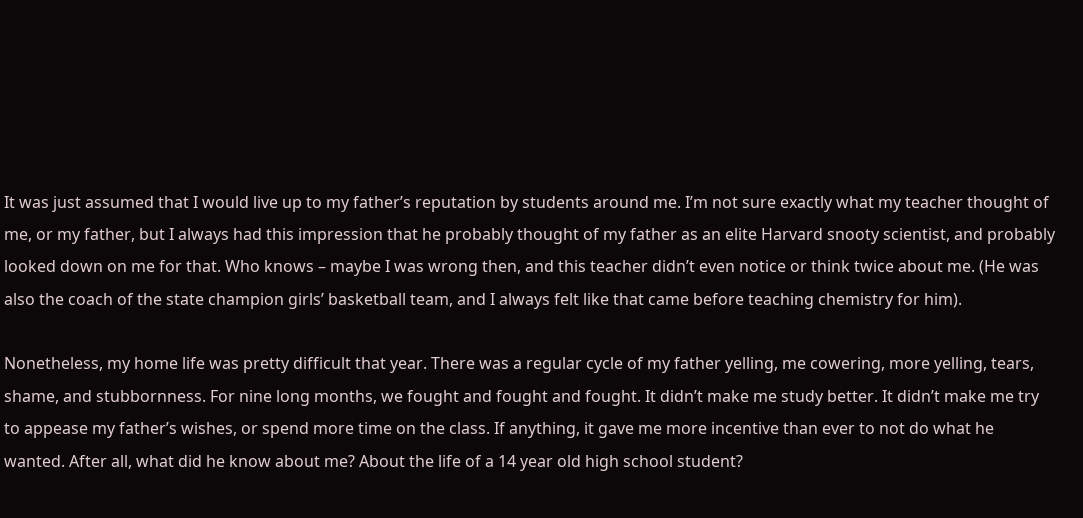It was just assumed that I would live up to my father’s reputation by students around me. I’m not sure exactly what my teacher thought of me, or my father, but I always had this impression that he probably thought of my father as an elite Harvard snooty scientist, and probably looked down on me for that. Who knows – maybe I was wrong then, and this teacher didn’t even notice or think twice about me. (He was also the coach of the state champion girls’ basketball team, and I always felt like that came before teaching chemistry for him).

Nonetheless, my home life was pretty difficult that year. There was a regular cycle of my father yelling, me cowering, more yelling, tears, shame, and stubbornness. For nine long months, we fought and fought and fought. It didn’t make me study better. It didn’t make me try to appease my father’s wishes, or spend more time on the class. If anything, it gave me more incentive than ever to not do what he wanted. After all, what did he know about me? About the life of a 14 year old high school student?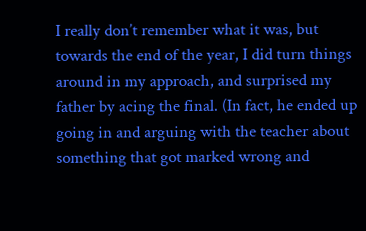I really don’t remember what it was, but towards the end of the year, I did turn things around in my approach, and surprised my father by acing the final. (In fact, he ended up going in and arguing with the teacher about something that got marked wrong and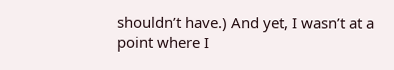shouldn’t have.) And yet, I wasn’t at a point where I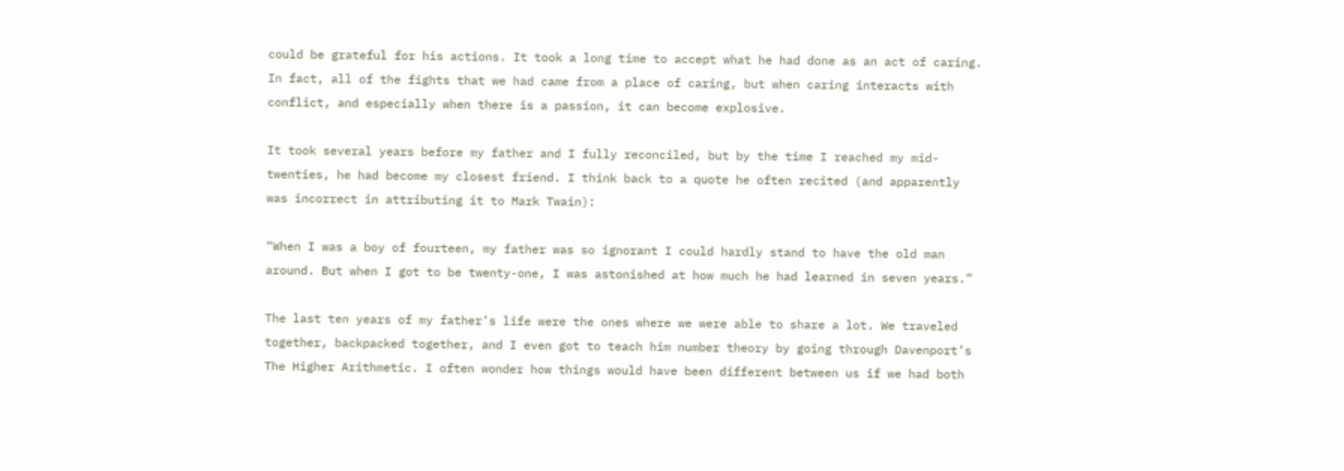could be grateful for his actions. It took a long time to accept what he had done as an act of caring. In fact, all of the fights that we had came from a place of caring, but when caring interacts with conflict, and especially when there is a passion, it can become explosive.

It took several years before my father and I fully reconciled, but by the time I reached my mid-twenties, he had become my closest friend. I think back to a quote he often recited (and apparently was incorrect in attributing it to Mark Twain):

“When I was a boy of fourteen, my father was so ignorant I could hardly stand to have the old man around. But when I got to be twenty-one, I was astonished at how much he had learned in seven years.”

The last ten years of my father’s life were the ones where we were able to share a lot. We traveled together, backpacked together, and I even got to teach him number theory by going through Davenport’s The Higher Arithmetic. I often wonder how things would have been different between us if we had both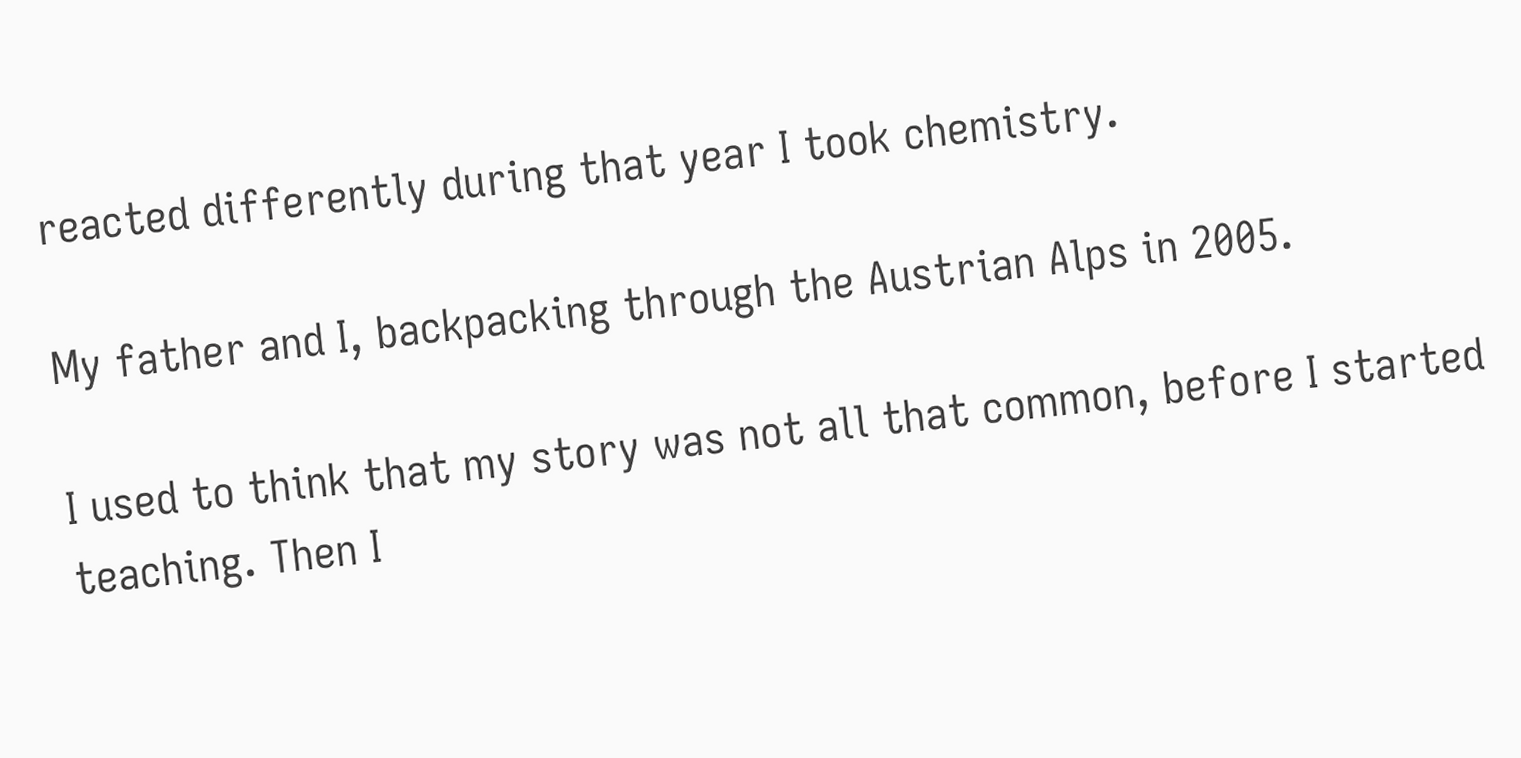reacted differently during that year I took chemistry.

My father and I, backpacking through the Austrian Alps in 2005.

I used to think that my story was not all that common, before I started teaching. Then I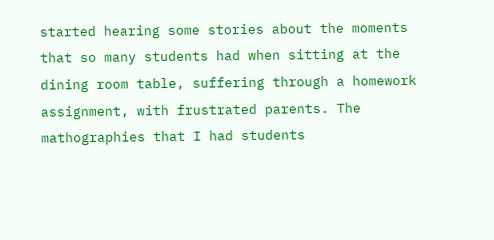started hearing some stories about the moments that so many students had when sitting at the dining room table, suffering through a homework assignment, with frustrated parents. The mathographies that I had students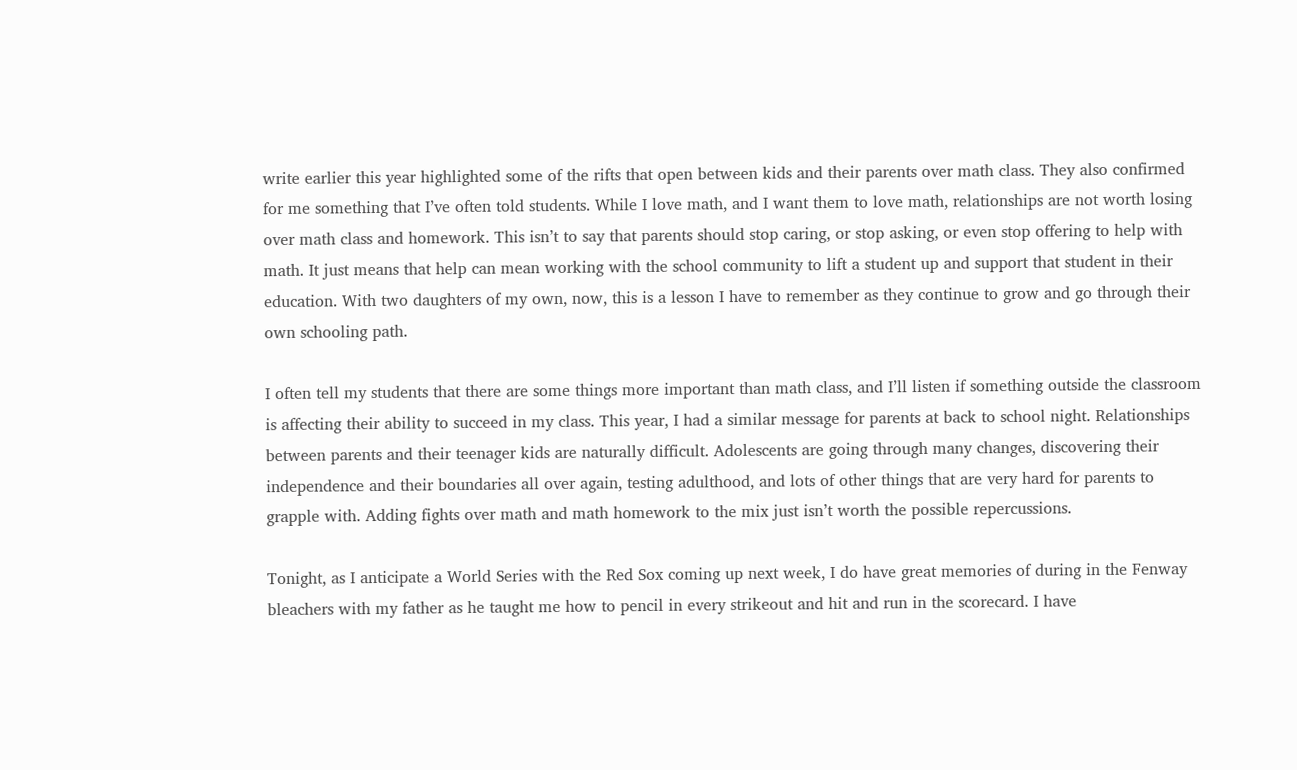write earlier this year highlighted some of the rifts that open between kids and their parents over math class. They also confirmed for me something that I’ve often told students. While I love math, and I want them to love math, relationships are not worth losing over math class and homework. This isn’t to say that parents should stop caring, or stop asking, or even stop offering to help with math. It just means that help can mean working with the school community to lift a student up and support that student in their education. With two daughters of my own, now, this is a lesson I have to remember as they continue to grow and go through their own schooling path.

I often tell my students that there are some things more important than math class, and I’ll listen if something outside the classroom is affecting their ability to succeed in my class. This year, I had a similar message for parents at back to school night. Relationships between parents and their teenager kids are naturally difficult. Adolescents are going through many changes, discovering their independence and their boundaries all over again, testing adulthood, and lots of other things that are very hard for parents to grapple with. Adding fights over math and math homework to the mix just isn’t worth the possible repercussions.

Tonight, as I anticipate a World Series with the Red Sox coming up next week, I do have great memories of during in the Fenway bleachers with my father as he taught me how to pencil in every strikeout and hit and run in the scorecard. I have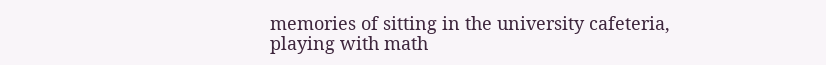memories of sitting in the university cafeteria, playing with math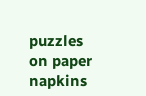puzzles on paper napkins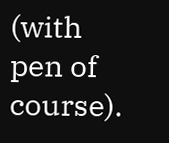(with pen of course).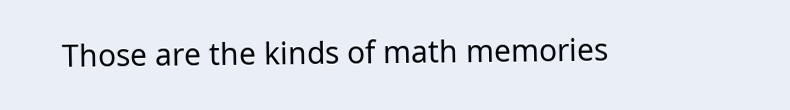Those are the kinds of math memories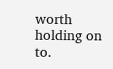worth holding on to.